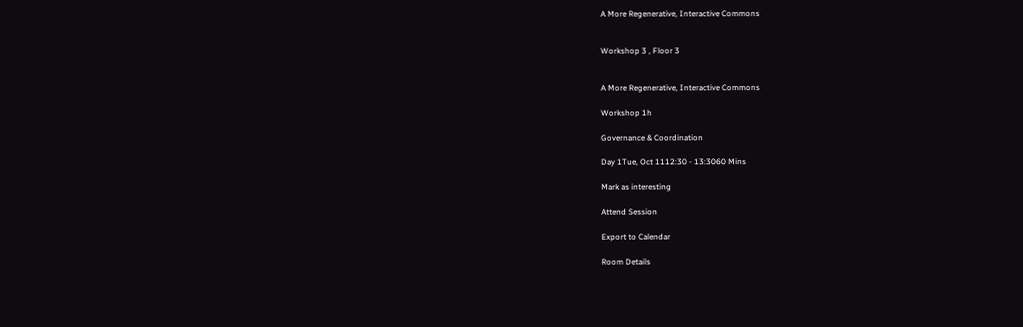A More Regenerative, Interactive Commons


Workshop 3 , Floor 3


A More Regenerative, Interactive Commons

Workshop 1h

Governance & Coordination

Day 1Tue, Oct 1112:30 - 13:3060 Mins

Mark as interesting

Attend Session

Export to Calendar

Room Details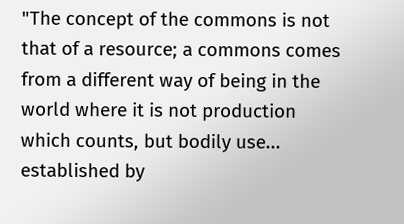"The concept of the commons is not that of a resource; a commons comes from a different way of being in the world where it is not production which counts, but bodily use... established by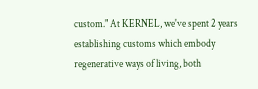custom." At KERNEL, we've spent 2 years establishing customs which embody regenerative ways of living, both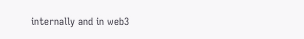internally and in web3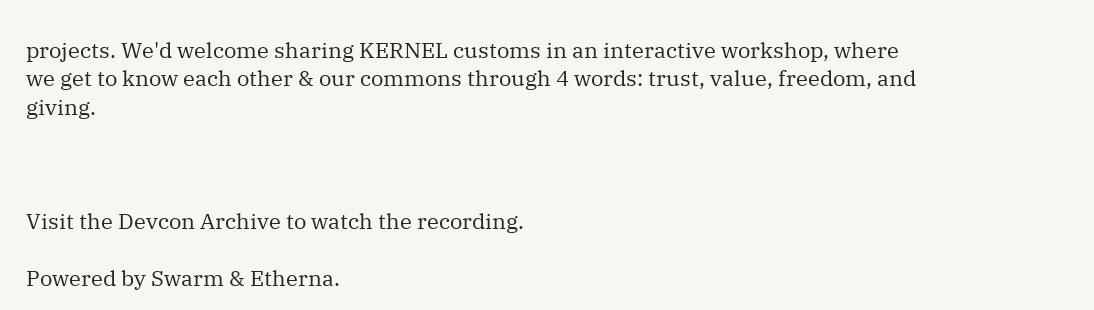projects. We'd welcome sharing KERNEL customs in an interactive workshop, where we get to know each other & our commons through 4 words: trust, value, freedom, and giving.



Visit the Devcon Archive to watch the recording.

Powered by Swarm & Etherna.